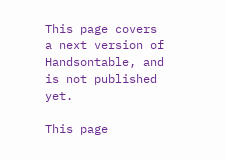This page covers a next version of Handsontable, and is not published yet.

This page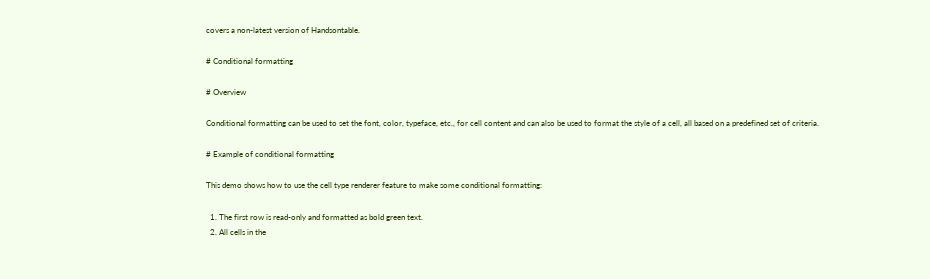covers a non-latest version of Handsontable.

# Conditional formatting

# Overview

Conditional formatting can be used to set the font, color, typeface, etc., for cell content and can also be used to format the style of a cell, all based on a predefined set of criteria.

# Example of conditional formatting

This demo shows how to use the cell type renderer feature to make some conditional formatting:

  1. The first row is read-only and formatted as bold green text.
  2. All cells in the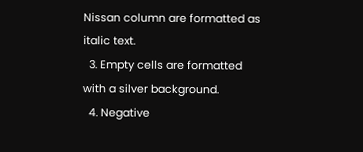Nissan column are formatted as italic text.
  3. Empty cells are formatted with a silver background.
  4. Negative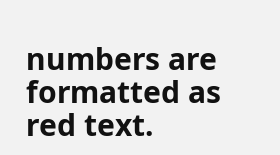numbers are formatted as red text.